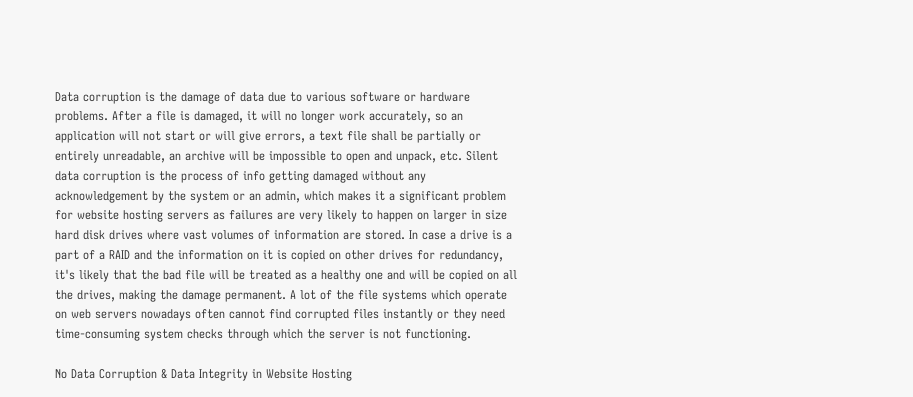Data corruption is the damage of data due to various software or hardware problems. After a file is damaged, it will no longer work accurately, so an application will not start or will give errors, a text file shall be partially or entirely unreadable, an archive will be impossible to open and unpack, etc. Silent data corruption is the process of info getting damaged without any acknowledgement by the system or an admin, which makes it a significant problem for website hosting servers as failures are very likely to happen on larger in size hard disk drives where vast volumes of information are stored. In case a drive is a part of a RAID and the information on it is copied on other drives for redundancy, it's likely that the bad file will be treated as a healthy one and will be copied on all the drives, making the damage permanent. A lot of the file systems which operate on web servers nowadays often cannot find corrupted files instantly or they need time-consuming system checks through which the server is not functioning.

No Data Corruption & Data Integrity in Website Hosting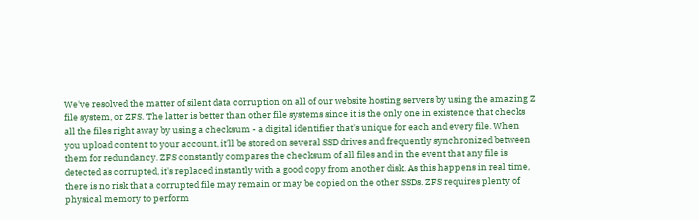We've resolved the matter of silent data corruption on all of our website hosting servers by using the amazing Z file system, or ZFS. The latter is better than other file systems since it is the only one in existence that checks all the files right away by using a checksum - a digital identifier that's unique for each and every file. When you upload content to your account, it'll be stored on several SSD drives and frequently synchronized between them for redundancy. ZFS constantly compares the checksum of all files and in the event that any file is detected as corrupted, it's replaced instantly with a good copy from another disk. As this happens in real time, there is no risk that a corrupted file may remain or may be copied on the other SSDs. ZFS requires plenty of physical memory to perform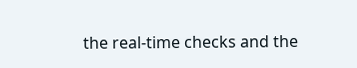the real-time checks and the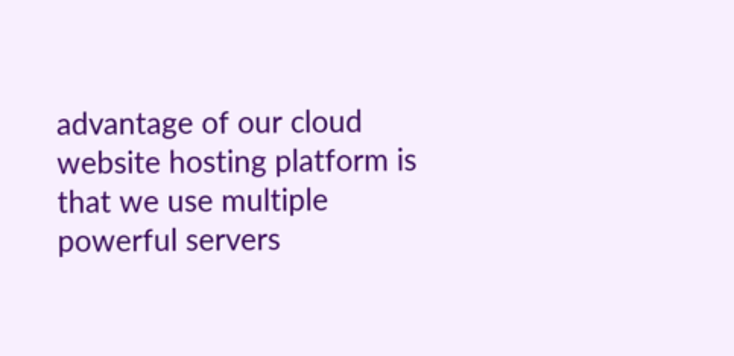advantage of our cloud website hosting platform is that we use multiple powerful servers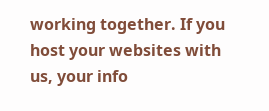working together. If you host your websites with us, your info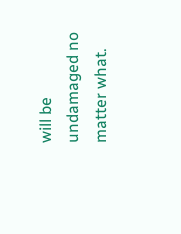will be undamaged no matter what.